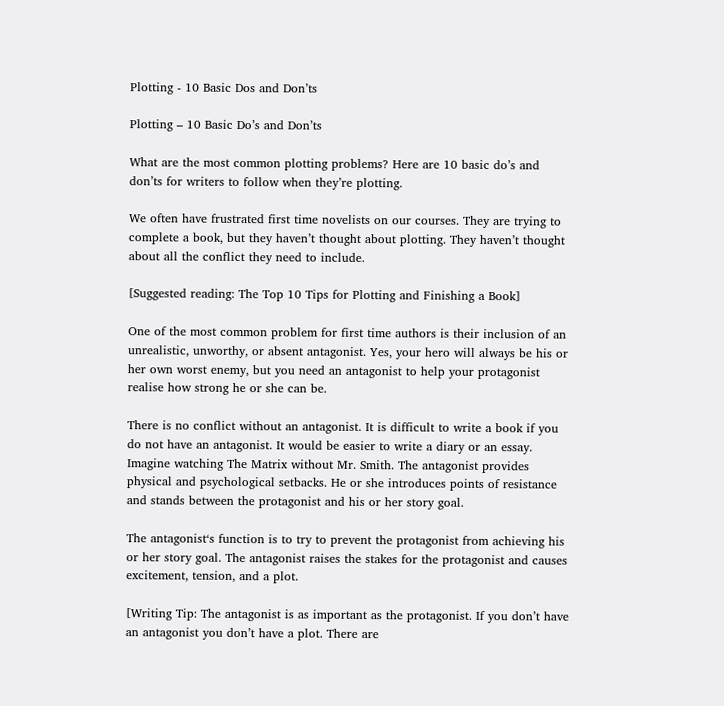Plotting - 10 Basic Dos and Don’ts

Plotting – 10 Basic Do’s and Don’ts

What are the most common plotting problems? Here are 10 basic do’s and don’ts for writers to follow when they’re plotting.

We often have frustrated first time novelists on our courses. They are trying to complete a book, but they haven’t thought about plotting. They haven’t thought about all the conflict they need to include.

[Suggested reading: The Top 10 Tips for Plotting and Finishing a Book]

One of the most common problem for first time authors is their inclusion of an unrealistic, unworthy, or absent antagonist. Yes, your hero will always be his or her own worst enemy, but you need an antagonist to help your protagonist realise how strong he or she can be.

There is no conflict without an antagonist. It is difficult to write a book if you do not have an antagonist. It would be easier to write a diary or an essay. Imagine watching The Matrix without Mr. Smith. The antagonist provides physical and psychological setbacks. He or she introduces points of resistance and stands between the protagonist and his or her story goal.

The antagonist‘s function is to try to prevent the protagonist from achieving his or her story goal. The antagonist raises the stakes for the protagonist and causes excitement, tension, and a plot.

[Writing Tip: The antagonist is as important as the protagonist. If you don’t have an antagonist you don’t have a plot. There are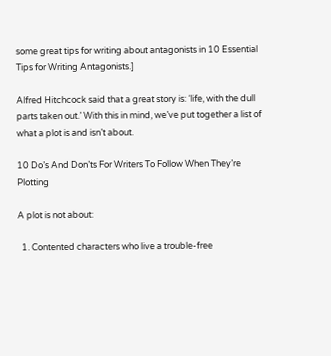some great tips for writing about antagonists in 10 Essential Tips for Writing Antagonists.]

Alfred Hitchcock said that a great story is: ‘life, with the dull parts taken out.’ With this in mind, we’ve put together a list of what a plot is and isn’t about.

10 Do’s And Don’ts For Writers To Follow When They’re Plotting

A plot is not about:

  1. Contented characters who live a trouble-free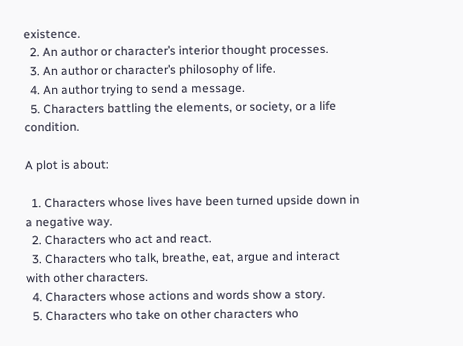existence.
  2. An author or character’s interior thought processes.
  3. An author or character’s philosophy of life.
  4. An author trying to send a message.
  5. Characters battling the elements, or society, or a life condition.

A plot is about:

  1. Characters whose lives have been turned upside down in a negative way.
  2. Characters who act and react.
  3. Characters who talk, breathe, eat, argue and interact with other characters.
  4. Characters whose actions and words show a story.
  5. Characters who take on other characters who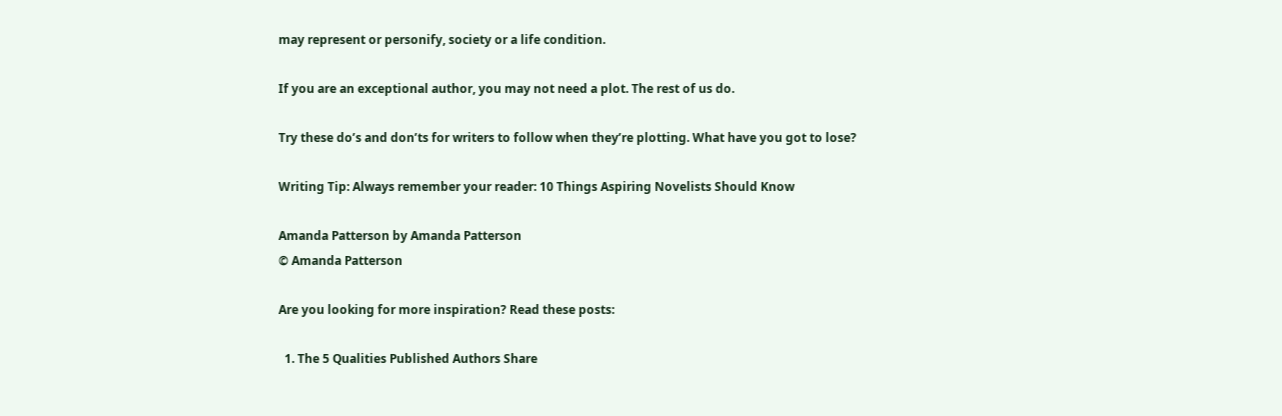may represent or personify, society or a life condition.

If you are an exceptional author, you may not need a plot. The rest of us do.

Try these do’s and don’ts for writers to follow when they’re plotting. What have you got to lose?

Writing Tip: Always remember your reader: 10 Things Aspiring Novelists Should Know

Amanda Patterson by Amanda Patterson
© Amanda Patterson

Are you looking for more inspiration? Read these posts:

  1. The 5 Qualities Published Authors Share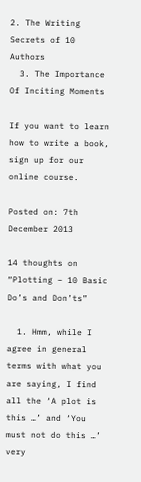2. The Writing Secrets of 10 Authors
  3. The Importance Of Inciting Moments

If you want to learn how to write a book, sign up for our online course.

Posted on: 7th December 2013

14 thoughts on “Plotting – 10 Basic Do’s and Don’ts”

  1. Hmm, while I agree in general terms with what you are saying, I find all the ‘A plot is this …’ and ‘You must not do this …’ very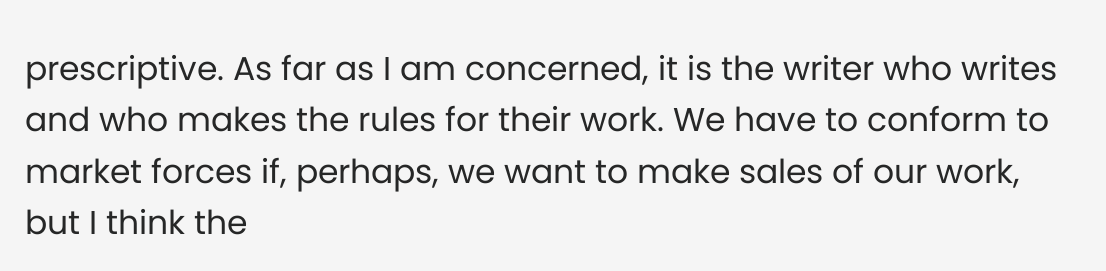prescriptive. As far as I am concerned, it is the writer who writes and who makes the rules for their work. We have to conform to market forces if, perhaps, we want to make sales of our work, but I think the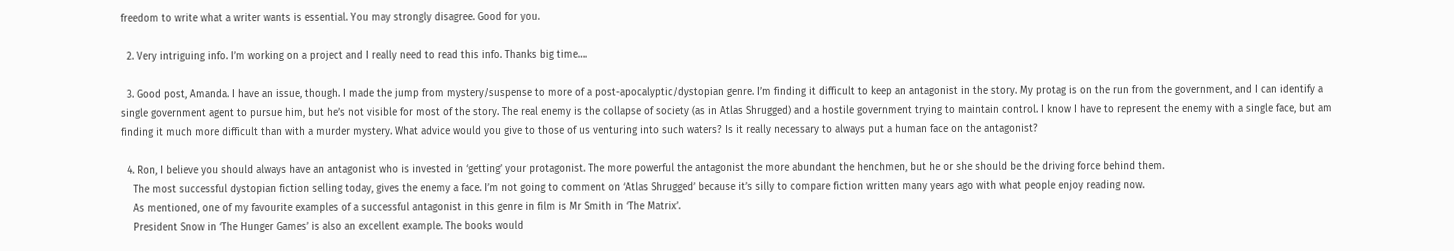freedom to write what a writer wants is essential. You may strongly disagree. Good for you.

  2. Very intriguing info. I’m working on a project and I really need to read this info. Thanks big time….

  3. Good post, Amanda. I have an issue, though. I made the jump from mystery/suspense to more of a post-apocalyptic/dystopian genre. I’m finding it difficult to keep an antagonist in the story. My protag is on the run from the government, and I can identify a single government agent to pursue him, but he’s not visible for most of the story. The real enemy is the collapse of society (as in Atlas Shrugged) and a hostile government trying to maintain control. I know I have to represent the enemy with a single face, but am finding it much more difficult than with a murder mystery. What advice would you give to those of us venturing into such waters? Is it really necessary to always put a human face on the antagonist?

  4. Ron, I believe you should always have an antagonist who is invested in ‘getting’ your protagonist. The more powerful the antagonist the more abundant the henchmen, but he or she should be the driving force behind them.
    The most successful dystopian fiction selling today, gives the enemy a face. I’m not going to comment on ‘Atlas Shrugged’ because it’s silly to compare fiction written many years ago with what people enjoy reading now.
    As mentioned, one of my favourite examples of a successful antagonist in this genre in film is Mr Smith in ‘The Matrix’.
    President Snow in ‘The Hunger Games’ is also an excellent example. The books would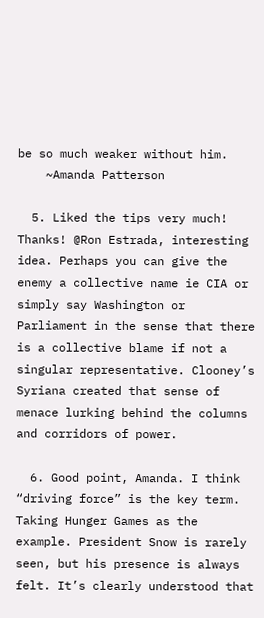be so much weaker without him.
    ~Amanda Patterson

  5. Liked the tips very much! Thanks! @Ron Estrada, interesting idea. Perhaps you can give the enemy a collective name ie CIA or simply say Washington or Parliament in the sense that there is a collective blame if not a singular representative. Clooney’s Syriana created that sense of menace lurking behind the columns and corridors of power.

  6. Good point, Amanda. I think “driving force” is the key term. Taking Hunger Games as the example. President Snow is rarely seen, but his presence is always felt. It’s clearly understood that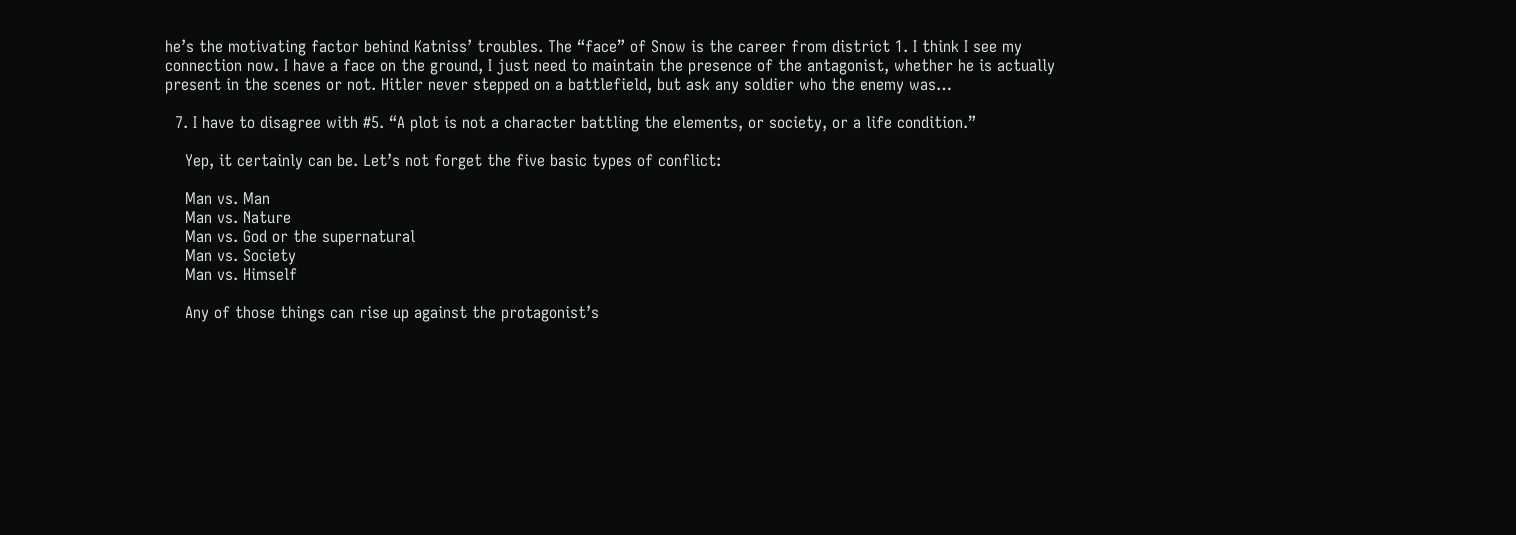he’s the motivating factor behind Katniss’ troubles. The “face” of Snow is the career from district 1. I think I see my connection now. I have a face on the ground, I just need to maintain the presence of the antagonist, whether he is actually present in the scenes or not. Hitler never stepped on a battlefield, but ask any soldier who the enemy was…

  7. I have to disagree with #5. “A plot is not a character battling the elements, or society, or a life condition.”

    Yep, it certainly can be. Let’s not forget the five basic types of conflict:

    Man vs. Man
    Man vs. Nature
    Man vs. God or the supernatural
    Man vs. Society
    Man vs. Himself

    Any of those things can rise up against the protagonist’s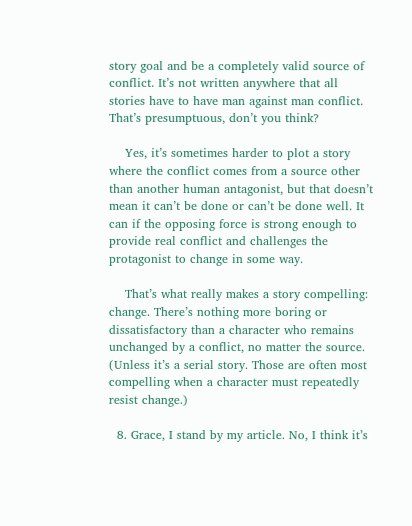story goal and be a completely valid source of conflict. It’s not written anywhere that all stories have to have man against man conflict. That’s presumptuous, don’t you think?

    Yes, it’s sometimes harder to plot a story where the conflict comes from a source other than another human antagonist, but that doesn’t mean it can’t be done or can’t be done well. It can if the opposing force is strong enough to provide real conflict and challenges the protagonist to change in some way.

    That’s what really makes a story compelling: change. There’s nothing more boring or dissatisfactory than a character who remains unchanged by a conflict, no matter the source. (Unless it’s a serial story. Those are often most compelling when a character must repeatedly resist change.)

  8. Grace, I stand by my article. No, I think it’s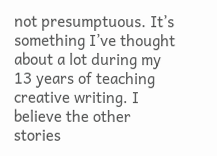not presumptuous. It’s something I’ve thought about a lot during my 13 years of teaching creative writing. I believe the other stories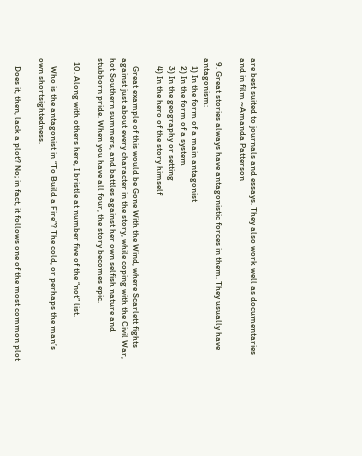are best suited to journals and essays. They also work well as documentaries and in film ~Amanda Patterson

  9. Great stories always have antagonistic forces in them. They usually have antagonism:
    1) In the form of a main antagonist
    2) In the form of a system
    3) In the geography or setting
    4) In the hero of the story himself

    Great example of this would be Gone With the Wind, where Scarlett fights against just about every character in the story, while coping with the Civil War, hot Southern summers, and battles against her own selfish nature and stubborn pride. When you have all four, the story becomes epic.

  10. Along with others here, I bristle at number five of the “not” list.

    Who is the antagonist in “To Build a Fire”? The cold, or perhaps the man’s own shortsightedness.

    Does it, then, lack a plot? No; in fact, it follows one of the most common plot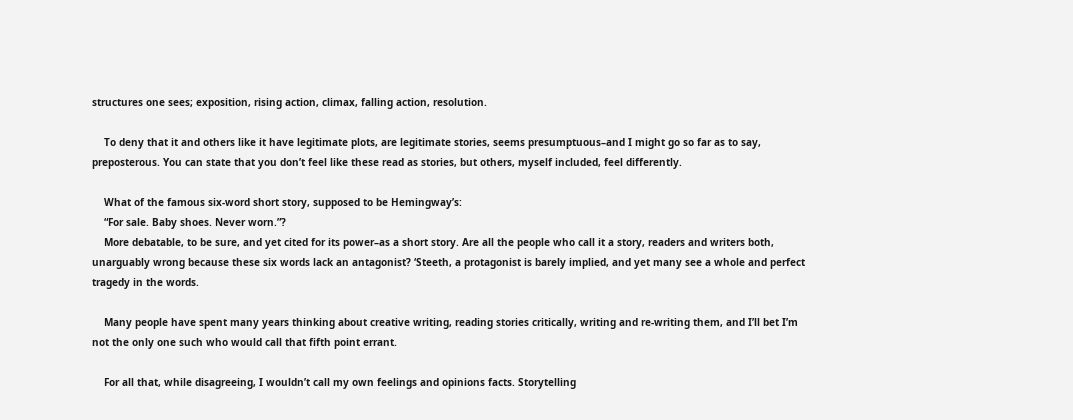structures one sees; exposition, rising action, climax, falling action, resolution.

    To deny that it and others like it have legitimate plots, are legitimate stories, seems presumptuous–and I might go so far as to say, preposterous. You can state that you don’t feel like these read as stories, but others, myself included, feel differently.

    What of the famous six-word short story, supposed to be Hemingway’s:
    “For sale. Baby shoes. Never worn.”?
    More debatable, to be sure, and yet cited for its power–as a short story. Are all the people who call it a story, readers and writers both, unarguably wrong because these six words lack an antagonist? ‘Steeth, a protagonist is barely implied, and yet many see a whole and perfect tragedy in the words.

    Many people have spent many years thinking about creative writing, reading stories critically, writing and re-writing them, and I’ll bet I’m not the only one such who would call that fifth point errant.

    For all that, while disagreeing, I wouldn’t call my own feelings and opinions facts. Storytelling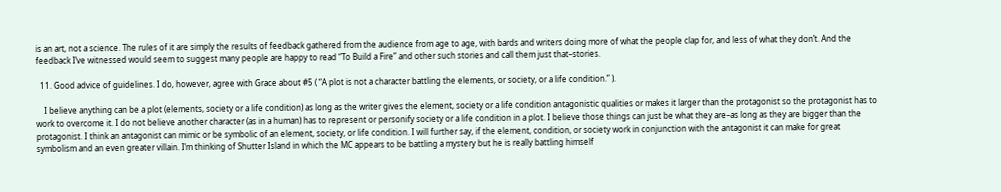is an art, not a science. The rules of it are simply the results of feedback gathered from the audience from age to age, with bards and writers doing more of what the people clap for, and less of what they don’t. And the feedback I’ve witnessed would seem to suggest many people are happy to read “To Build a Fire” and other such stories and call them just that–stories.

  11. Good advice of guidelines. I do, however, agree with Grace about #5 ( “A plot is not a character battling the elements, or society, or a life condition.” ).

    I believe anything can be a plot (elements, society or a life condition) as long as the writer gives the element, society or a life condition antagonistic qualities or makes it larger than the protagonist so the protagonist has to work to overcome it. I do not believe another character (as in a human) has to represent or personify society or a life condition in a plot. I believe those things can just be what they are–as long as they are bigger than the protagonist. I think an antagonist can mimic or be symbolic of an element, society, or life condition. I will further say, if the element, condition, or society work in conjunction with the antagonist it can make for great symbolism and an even greater villain. I’m thinking of Shutter Island in which the MC appears to be battling a mystery but he is really battling himself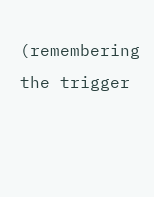(remembering the trigger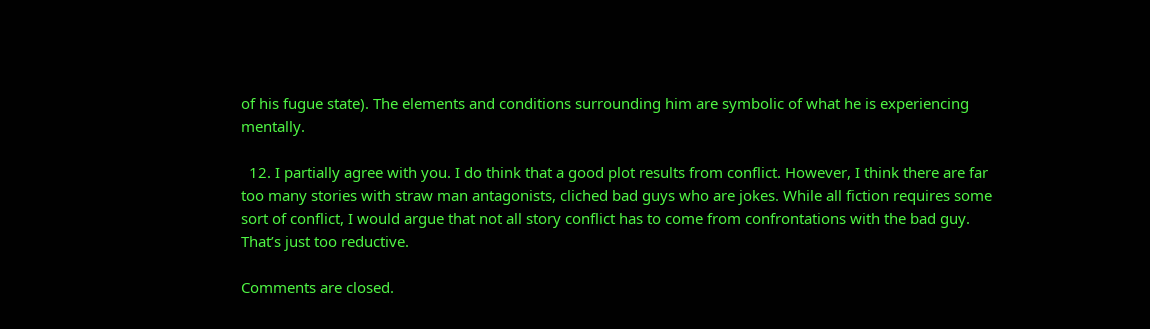of his fugue state). The elements and conditions surrounding him are symbolic of what he is experiencing mentally.

  12. I partially agree with you. I do think that a good plot results from conflict. However, I think there are far too many stories with straw man antagonists, cliched bad guys who are jokes. While all fiction requires some sort of conflict, I would argue that not all story conflict has to come from confrontations with the bad guy. That’s just too reductive.

Comments are closed.